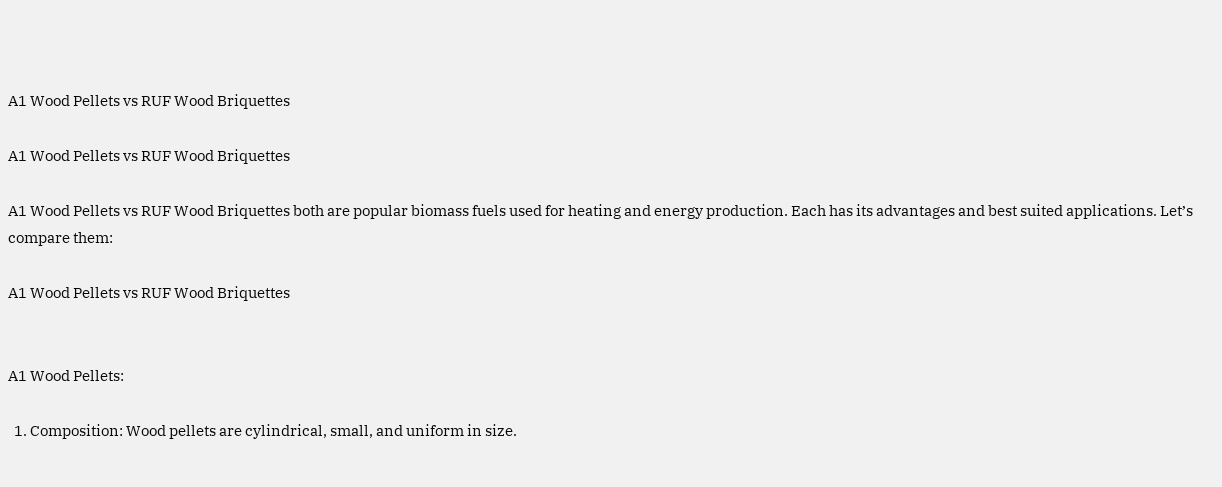A1 Wood Pellets vs RUF Wood Briquettes

A1 Wood Pellets vs RUF Wood Briquettes

A1 Wood Pellets vs RUF Wood Briquettes both are popular biomass fuels used for heating and energy production. Each has its advantages and best suited applications. Let’s compare them:

A1 Wood Pellets vs RUF Wood Briquettes


A1 Wood Pellets:

  1. Composition: Wood pellets are cylindrical, small, and uniform in size.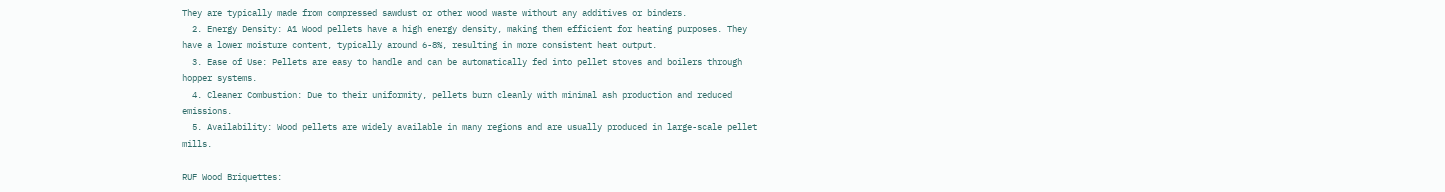They are typically made from compressed sawdust or other wood waste without any additives or binders.
  2. Energy Density: A1 Wood pellets have a high energy density, making them efficient for heating purposes. They have a lower moisture content, typically around 6-8%, resulting in more consistent heat output.
  3. Ease of Use: Pellets are easy to handle and can be automatically fed into pellet stoves and boilers through hopper systems.
  4. Cleaner Combustion: Due to their uniformity, pellets burn cleanly with minimal ash production and reduced emissions.
  5. Availability: Wood pellets are widely available in many regions and are usually produced in large-scale pellet mills.

RUF Wood Briquettes: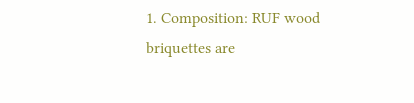1. Composition: RUF wood briquettes are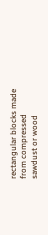rectangular blocks made from compressed sawdust or wood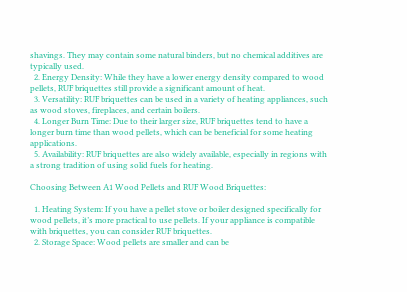shavings. They may contain some natural binders, but no chemical additives are typically used.
  2. Energy Density: While they have a lower energy density compared to wood pellets, RUF briquettes still provide a significant amount of heat.
  3. Versatility: RUF briquettes can be used in a variety of heating appliances, such as wood stoves, fireplaces, and certain boilers.
  4. Longer Burn Time: Due to their larger size, RUF briquettes tend to have a longer burn time than wood pellets, which can be beneficial for some heating applications.
  5. Availability: RUF briquettes are also widely available, especially in regions with a strong tradition of using solid fuels for heating.

Choosing Between A1 Wood Pellets and RUF Wood Briquettes:

  1. Heating System: If you have a pellet stove or boiler designed specifically for wood pellets, it’s more practical to use pellets. If your appliance is compatible with briquettes, you can consider RUF briquettes.
  2. Storage Space: Wood pellets are smaller and can be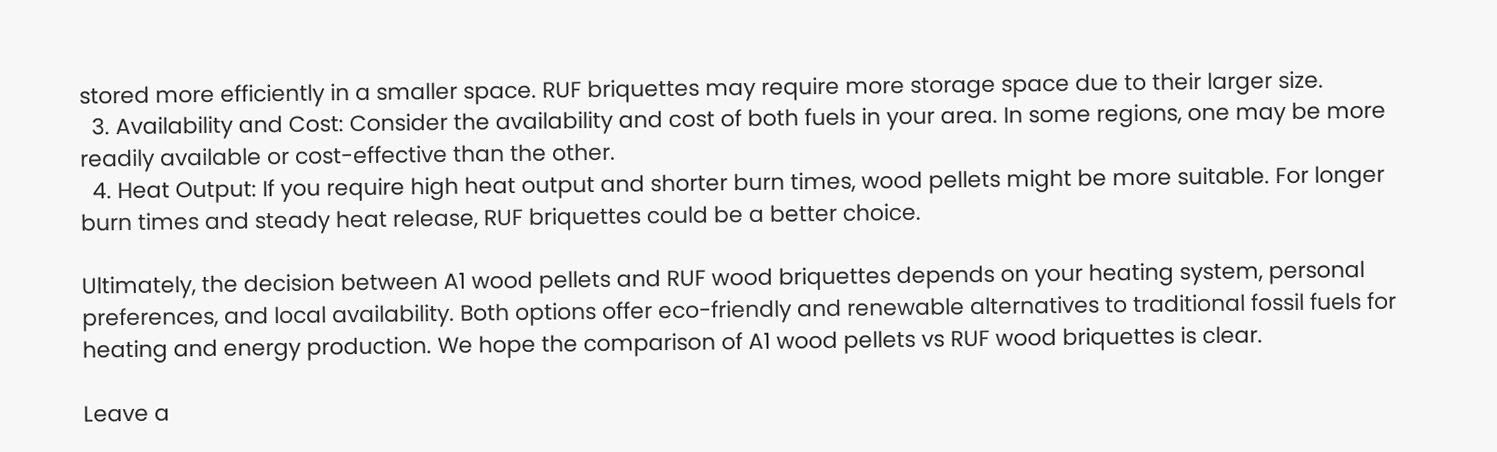stored more efficiently in a smaller space. RUF briquettes may require more storage space due to their larger size.
  3. Availability and Cost: Consider the availability and cost of both fuels in your area. In some regions, one may be more readily available or cost-effective than the other.
  4. Heat Output: If you require high heat output and shorter burn times, wood pellets might be more suitable. For longer burn times and steady heat release, RUF briquettes could be a better choice.

Ultimately, the decision between A1 wood pellets and RUF wood briquettes depends on your heating system, personal preferences, and local availability. Both options offer eco-friendly and renewable alternatives to traditional fossil fuels for heating and energy production. We hope the comparison of A1 wood pellets vs RUF wood briquettes is clear.

Leave a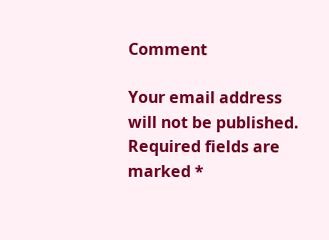Comment

Your email address will not be published. Required fields are marked *